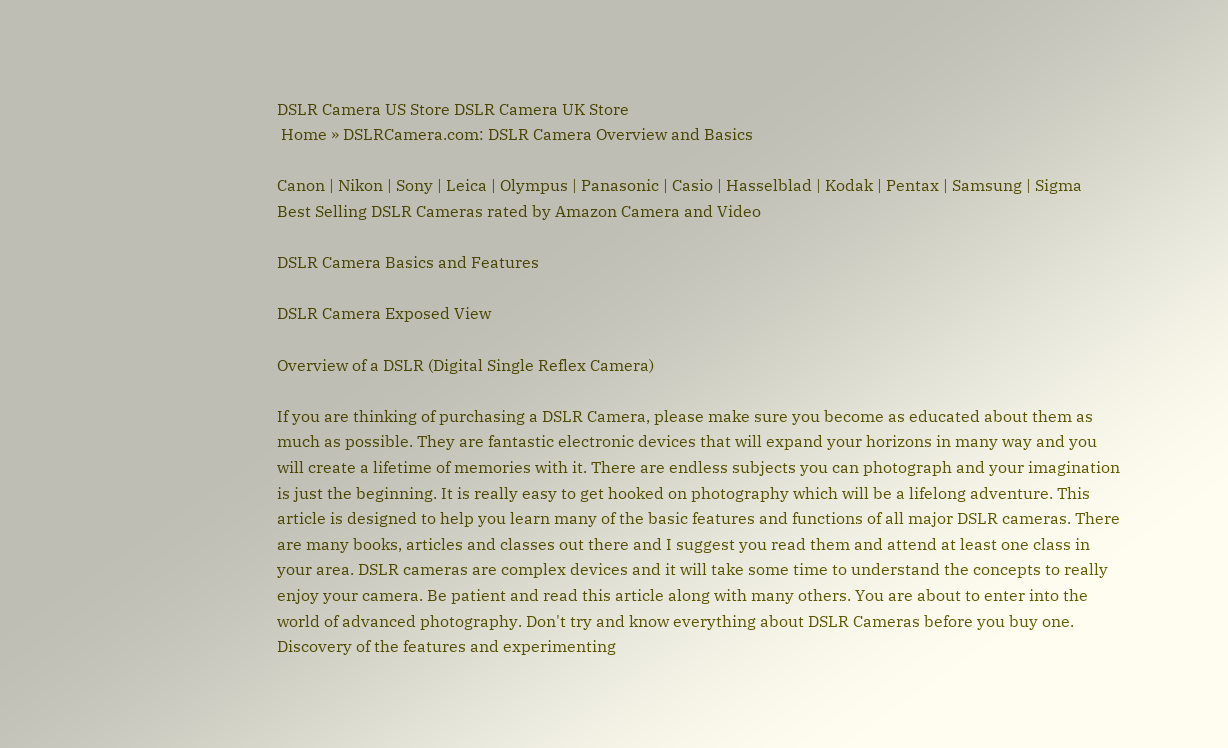DSLR Camera US Store DSLR Camera UK Store
 Home » DSLRCamera.com: DSLR Camera Overview and Basics

Canon | Nikon | Sony | Leica | Olympus | Panasonic | Casio | Hasselblad | Kodak | Pentax | Samsung | Sigma
Best Selling DSLR Cameras rated by Amazon Camera and Video

DSLR Camera Basics and Features

DSLR Camera Exposed View

Overview of a DSLR (Digital Single Reflex Camera)

If you are thinking of purchasing a DSLR Camera, please make sure you become as educated about them as much as possible. They are fantastic electronic devices that will expand your horizons in many way and you will create a lifetime of memories with it. There are endless subjects you can photograph and your imagination is just the beginning. It is really easy to get hooked on photography which will be a lifelong adventure. This article is designed to help you learn many of the basic features and functions of all major DSLR cameras. There are many books, articles and classes out there and I suggest you read them and attend at least one class in your area. DSLR cameras are complex devices and it will take some time to understand the concepts to really enjoy your camera. Be patient and read this article along with many others. You are about to enter into the world of advanced photography. Don't try and know everything about DSLR Cameras before you buy one. Discovery of the features and experimenting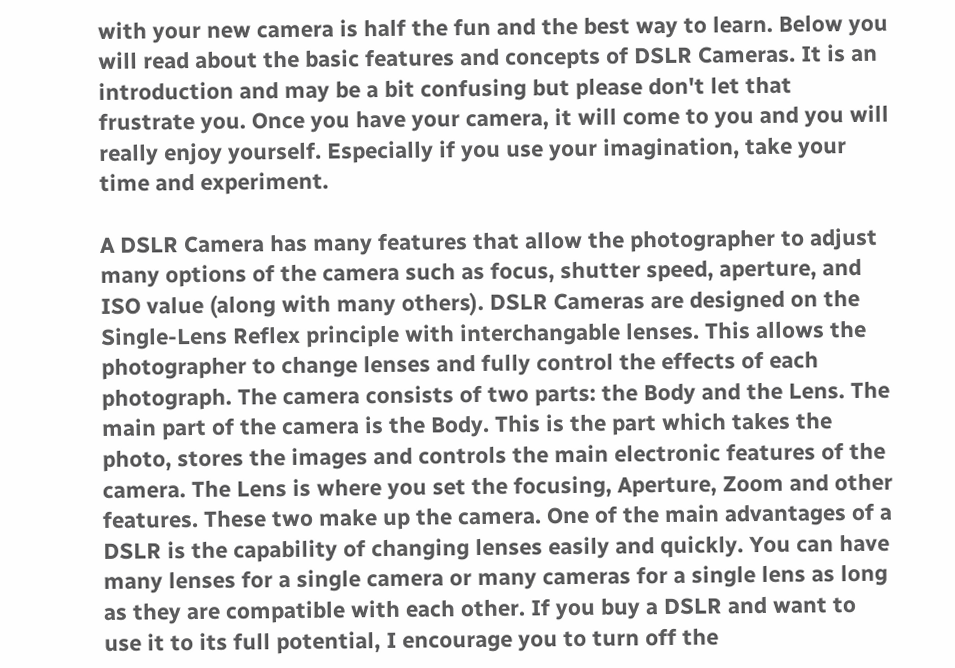with your new camera is half the fun and the best way to learn. Below you will read about the basic features and concepts of DSLR Cameras. It is an introduction and may be a bit confusing but please don't let that frustrate you. Once you have your camera, it will come to you and you will really enjoy yourself. Especially if you use your imagination, take your time and experiment.

A DSLR Camera has many features that allow the photographer to adjust many options of the camera such as focus, shutter speed, aperture, and ISO value (along with many others). DSLR Cameras are designed on the Single-Lens Reflex principle with interchangable lenses. This allows the photographer to change lenses and fully control the effects of each photograph. The camera consists of two parts: the Body and the Lens. The main part of the camera is the Body. This is the part which takes the photo, stores the images and controls the main electronic features of the camera. The Lens is where you set the focusing, Aperture, Zoom and other features. These two make up the camera. One of the main advantages of a DSLR is the capability of changing lenses easily and quickly. You can have many lenses for a single camera or many cameras for a single lens as long as they are compatible with each other. If you buy a DSLR and want to use it to its full potential, I encourage you to turn off the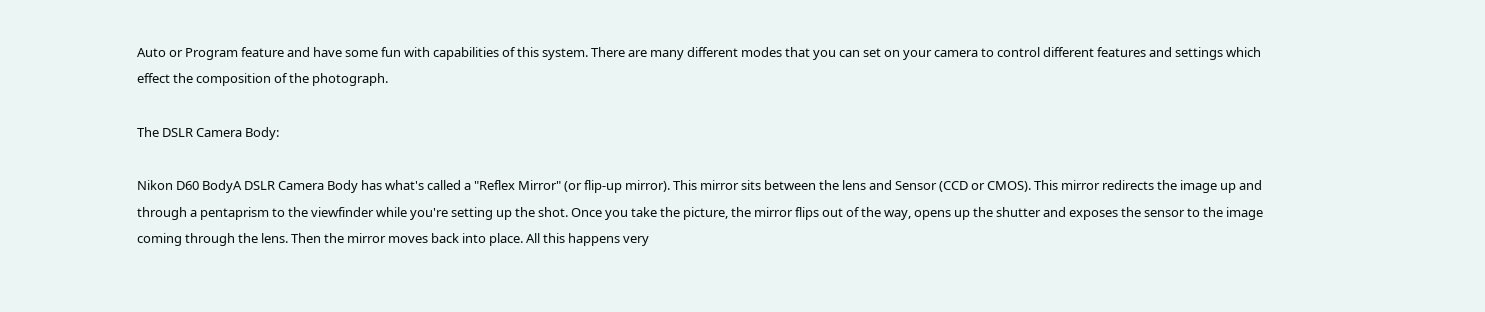Auto or Program feature and have some fun with capabilities of this system. There are many different modes that you can set on your camera to control different features and settings which effect the composition of the photograph.

The DSLR Camera Body:

Nikon D60 BodyA DSLR Camera Body has what's called a "Reflex Mirror" (or flip-up mirror). This mirror sits between the lens and Sensor (CCD or CMOS). This mirror redirects the image up and through a pentaprism to the viewfinder while you're setting up the shot. Once you take the picture, the mirror flips out of the way, opens up the shutter and exposes the sensor to the image coming through the lens. Then the mirror moves back into place. All this happens very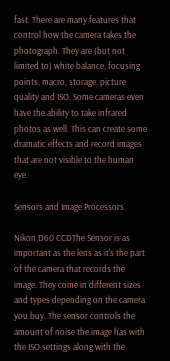fast. There are many features that control how the camera takes the photograph. They are (but not limited to) white balance, focusing points, macro, storage, picture quality and ISO. Some cameras even have the ability to take infrared photos as well. This can create some dramatic effects and record images that are not visible to the human eye.

Sensors and Image Processors

Nikon D60 CCDThe Sensor is as important as the lens as it's the part of the camera that records the image. They come in different sizes and types depending on the camera you buy. The sensor controls the amount of noise the image has with the ISO settings along with the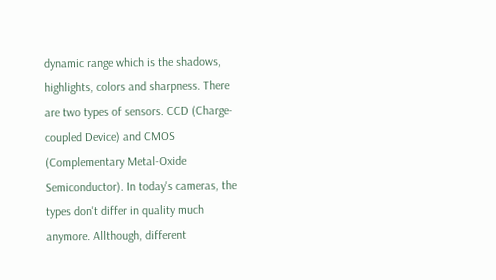dynamic range which is the shadows, highlights, colors and sharpness. There are two types of sensors. CCD (Charge-coupled Device) and CMOS (Complementary Metal-Oxide Semiconductor). In today's cameras, the types don't differ in quality much anymore. Allthough, different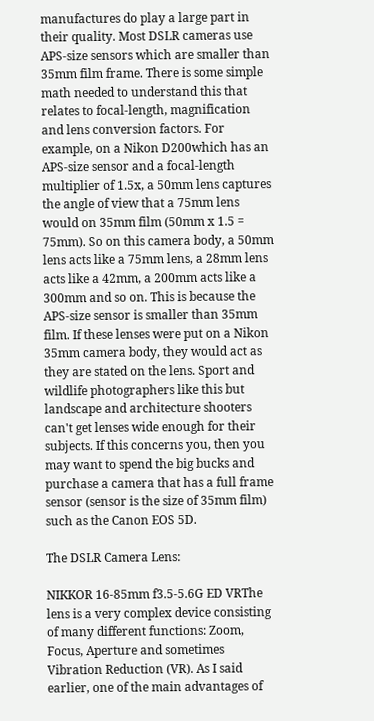manufactures do play a large part in their quality. Most DSLR cameras use APS-size sensors which are smaller than 35mm film frame. There is some simple math needed to understand this that relates to focal-length, magnification and lens conversion factors. For example, on a Nikon D200which has an APS-size sensor and a focal-length multiplier of 1.5x, a 50mm lens captures the angle of view that a 75mm lens would on 35mm film (50mm x 1.5 = 75mm). So on this camera body, a 50mm lens acts like a 75mm lens, a 28mm lens acts like a 42mm, a 200mm acts like a 300mm and so on. This is because the APS-size sensor is smaller than 35mm film. If these lenses were put on a Nikon 35mm camera body, they would act as they are stated on the lens. Sport and wildlife photographers like this but landscape and architecture shooters can't get lenses wide enough for their subjects. If this concerns you, then you may want to spend the big bucks and purchase a camera that has a full frame sensor (sensor is the size of 35mm film) such as the Canon EOS 5D.

The DSLR Camera Lens:

NIKKOR 16-85mm f3.5-5.6G ED VRThe lens is a very complex device consisting of many different functions: Zoom, Focus, Aperture and sometimes Vibration Reduction (VR). As I said earlier, one of the main advantages of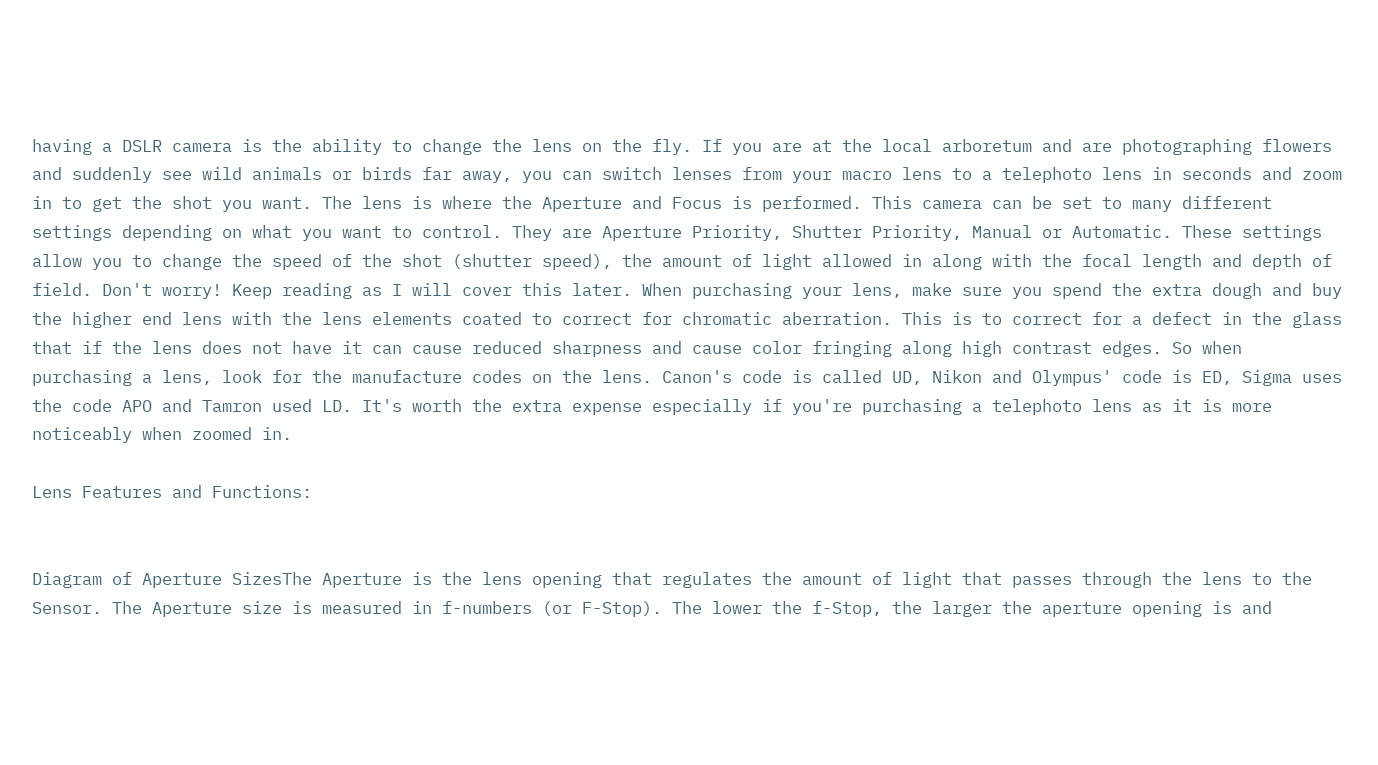having a DSLR camera is the ability to change the lens on the fly. If you are at the local arboretum and are photographing flowers and suddenly see wild animals or birds far away, you can switch lenses from your macro lens to a telephoto lens in seconds and zoom in to get the shot you want. The lens is where the Aperture and Focus is performed. This camera can be set to many different settings depending on what you want to control. They are Aperture Priority, Shutter Priority, Manual or Automatic. These settings allow you to change the speed of the shot (shutter speed), the amount of light allowed in along with the focal length and depth of field. Don't worry! Keep reading as I will cover this later. When purchasing your lens, make sure you spend the extra dough and buy the higher end lens with the lens elements coated to correct for chromatic aberration. This is to correct for a defect in the glass that if the lens does not have it can cause reduced sharpness and cause color fringing along high contrast edges. So when purchasing a lens, look for the manufacture codes on the lens. Canon's code is called UD, Nikon and Olympus' code is ED, Sigma uses the code APO and Tamron used LD. It's worth the extra expense especially if you're purchasing a telephoto lens as it is more noticeably when zoomed in.

Lens Features and Functions:


Diagram of Aperture SizesThe Aperture is the lens opening that regulates the amount of light that passes through the lens to the Sensor. The Aperture size is measured in f-numbers (or F-Stop). The lower the f-Stop, the larger the aperture opening is and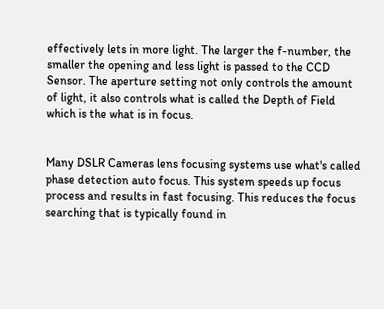effectively lets in more light. The larger the f-number, the smaller the opening and less light is passed to the CCD Sensor. The aperture setting not only controls the amount of light, it also controls what is called the Depth of Field which is the what is in focus.


Many DSLR Cameras lens focusing systems use what's called phase detection auto focus. This system speeds up focus process and results in fast focusing. This reduces the focus searching that is typically found in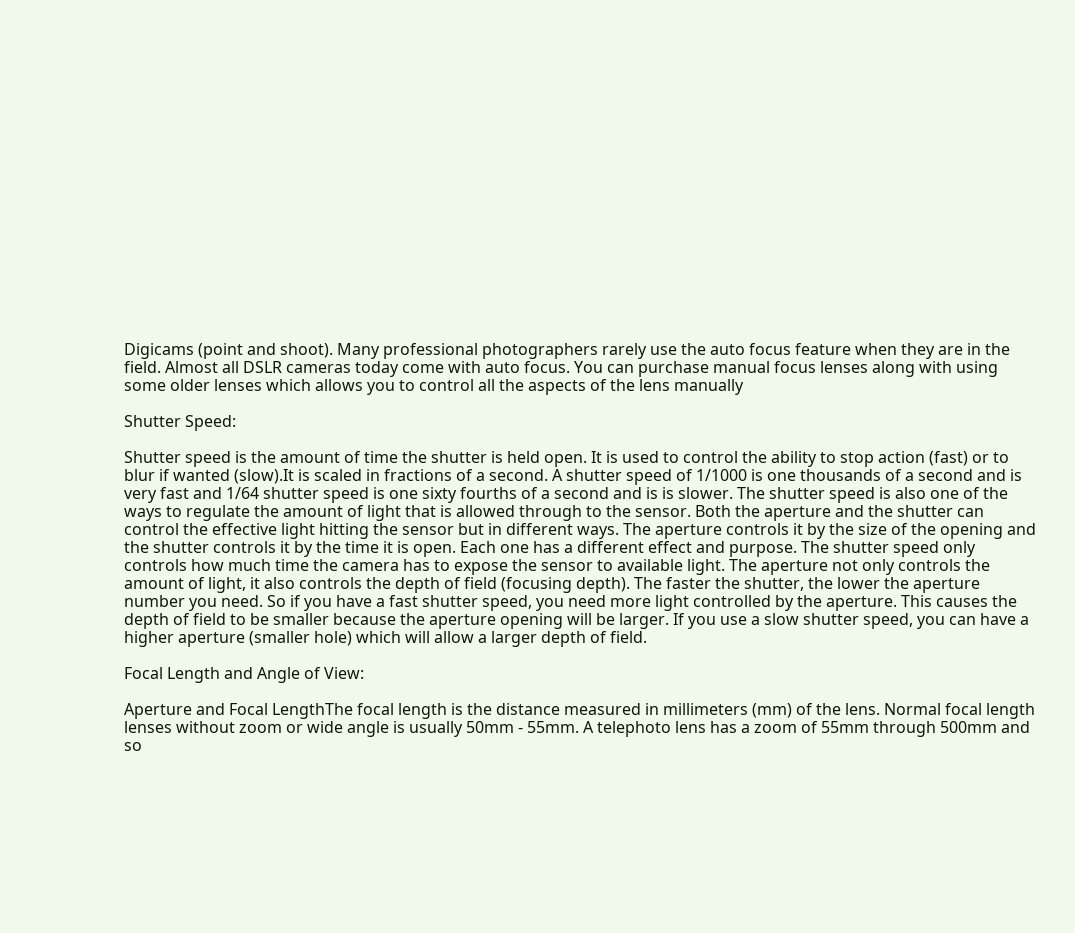Digicams (point and shoot). Many professional photographers rarely use the auto focus feature when they are in the field. Almost all DSLR cameras today come with auto focus. You can purchase manual focus lenses along with using some older lenses which allows you to control all the aspects of the lens manually

Shutter Speed:

Shutter speed is the amount of time the shutter is held open. It is used to control the ability to stop action (fast) or to blur if wanted (slow).It is scaled in fractions of a second. A shutter speed of 1/1000 is one thousands of a second and is very fast and 1/64 shutter speed is one sixty fourths of a second and is is slower. The shutter speed is also one of the ways to regulate the amount of light that is allowed through to the sensor. Both the aperture and the shutter can control the effective light hitting the sensor but in different ways. The aperture controls it by the size of the opening and the shutter controls it by the time it is open. Each one has a different effect and purpose. The shutter speed only controls how much time the camera has to expose the sensor to available light. The aperture not only controls the amount of light, it also controls the depth of field (focusing depth). The faster the shutter, the lower the aperture number you need. So if you have a fast shutter speed, you need more light controlled by the aperture. This causes the depth of field to be smaller because the aperture opening will be larger. If you use a slow shutter speed, you can have a higher aperture (smaller hole) which will allow a larger depth of field.

Focal Length and Angle of View:

Aperture and Focal LengthThe focal length is the distance measured in millimeters (mm) of the lens. Normal focal length lenses without zoom or wide angle is usually 50mm - 55mm. A telephoto lens has a zoom of 55mm through 500mm and so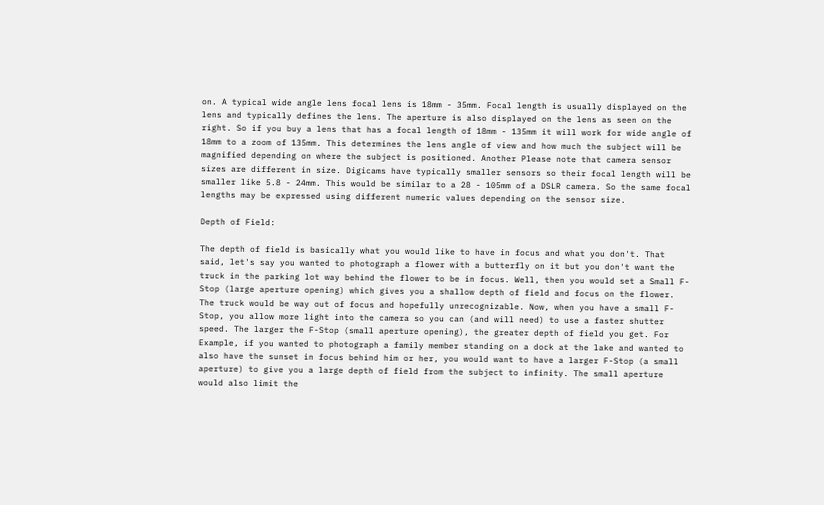on. A typical wide angle lens focal lens is 18mm - 35mm. Focal length is usually displayed on the lens and typically defines the lens. The aperture is also displayed on the lens as seen on the right. So if you buy a lens that has a focal length of 18mm - 135mm it will work for wide angle of 18mm to a zoom of 135mm. This determines the lens angle of view and how much the subject will be magnified depending on where the subject is positioned. Another Please note that camera sensor sizes are different in size. Digicams have typically smaller sensors so their focal length will be smaller like 5.8 - 24mm. This would be similar to a 28 - 105mm of a DSLR camera. So the same focal lengths may be expressed using different numeric values depending on the sensor size.

Depth of Field:

The depth of field is basically what you would like to have in focus and what you don't. That said, let's say you wanted to photograph a flower with a butterfly on it but you don't want the truck in the parking lot way behind the flower to be in focus. Well, then you would set a Small F-Stop (large aperture opening) which gives you a shallow depth of field and focus on the flower. The truck would be way out of focus and hopefully unrecognizable. Now, when you have a small F-Stop, you allow more light into the camera so you can (and will need) to use a faster shutter speed. The larger the F-Stop (small aperture opening), the greater depth of field you get. For Example, if you wanted to photograph a family member standing on a dock at the lake and wanted to also have the sunset in focus behind him or her, you would want to have a larger F-Stop (a small aperture) to give you a large depth of field from the subject to infinity. The small aperture would also limit the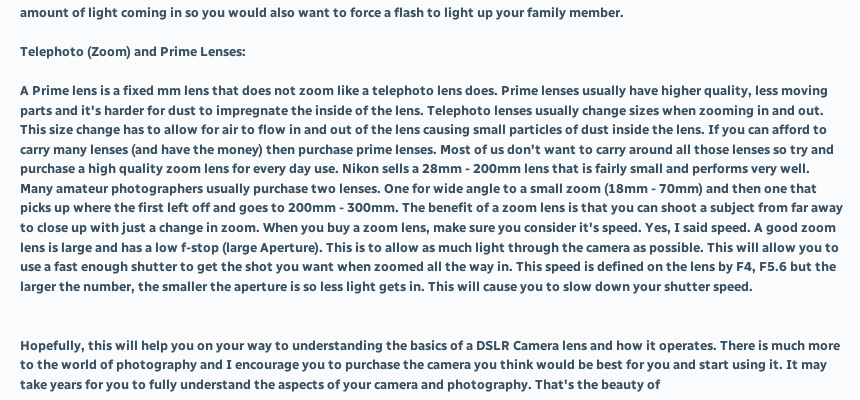amount of light coming in so you would also want to force a flash to light up your family member.

Telephoto (Zoom) and Prime Lenses:

A Prime lens is a fixed mm lens that does not zoom like a telephoto lens does. Prime lenses usually have higher quality, less moving parts and it's harder for dust to impregnate the inside of the lens. Telephoto lenses usually change sizes when zooming in and out. This size change has to allow for air to flow in and out of the lens causing small particles of dust inside the lens. If you can afford to carry many lenses (and have the money) then purchase prime lenses. Most of us don't want to carry around all those lenses so try and purchase a high quality zoom lens for every day use. Nikon sells a 28mm - 200mm lens that is fairly small and performs very well. Many amateur photographers usually purchase two lenses. One for wide angle to a small zoom (18mm - 70mm) and then one that picks up where the first left off and goes to 200mm - 300mm. The benefit of a zoom lens is that you can shoot a subject from far away to close up with just a change in zoom. When you buy a zoom lens, make sure you consider it's speed. Yes, I said speed. A good zoom lens is large and has a low f-stop (large Aperture). This is to allow as much light through the camera as possible. This will allow you to use a fast enough shutter to get the shot you want when zoomed all the way in. This speed is defined on the lens by F4, F5.6 but the larger the number, the smaller the aperture is so less light gets in. This will cause you to slow down your shutter speed.


Hopefully, this will help you on your way to understanding the basics of a DSLR Camera lens and how it operates. There is much more to the world of photography and I encourage you to purchase the camera you think would be best for you and start using it. It may take years for you to fully understand the aspects of your camera and photography. That's the beauty of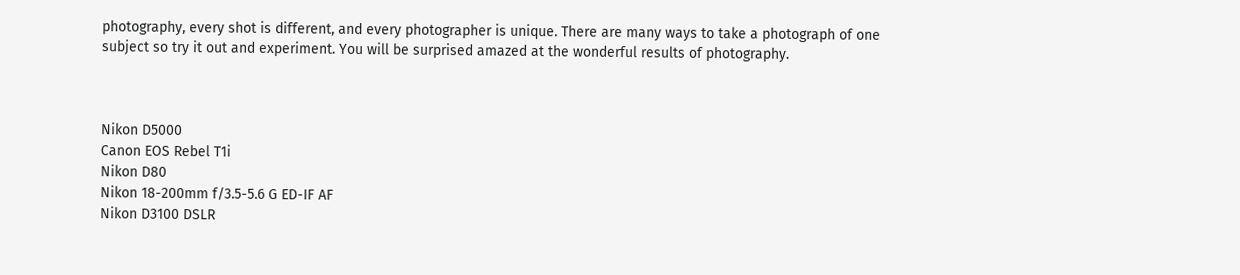photography, every shot is different, and every photographer is unique. There are many ways to take a photograph of one subject so try it out and experiment. You will be surprised amazed at the wonderful results of photography.



Nikon D5000
Canon EOS Rebel T1i
Nikon D80
Nikon 18-200mm f/3.5-5.6 G ED-IF AF
Nikon D3100 DSLR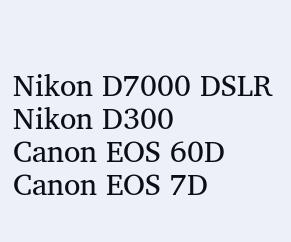Nikon D7000 DSLR
Nikon D300
Canon EOS 60D
Canon EOS 7D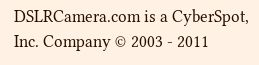DSLRCamera.com is a CyberSpot, Inc. Company © 2003 - 2011